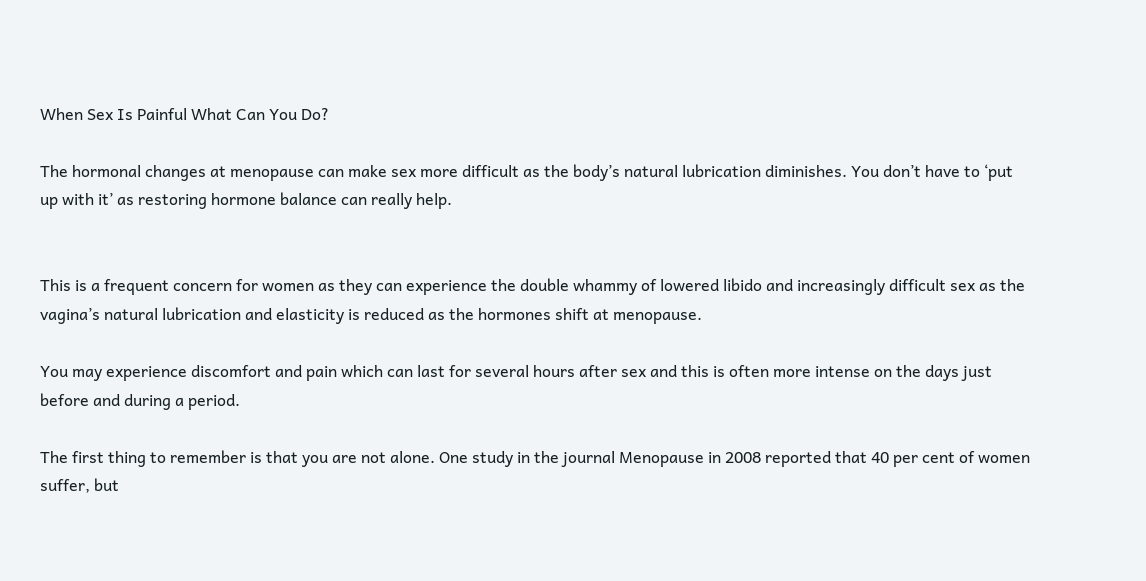When Sex Is Painful What Can You Do?

The hormonal changes at menopause can make sex more difficult as the body’s natural lubrication diminishes. You don’t have to ‘put up with it’ as restoring hormone balance can really help.


This is a frequent concern for women as they can experience the double whammy of lowered libido and increasingly difficult sex as the vagina’s natural lubrication and elasticity is reduced as the hormones shift at menopause.

You may experience discomfort and pain which can last for several hours after sex and this is often more intense on the days just before and during a period.

The first thing to remember is that you are not alone. One study in the journal Menopause in 2008 reported that 40 per cent of women suffer, but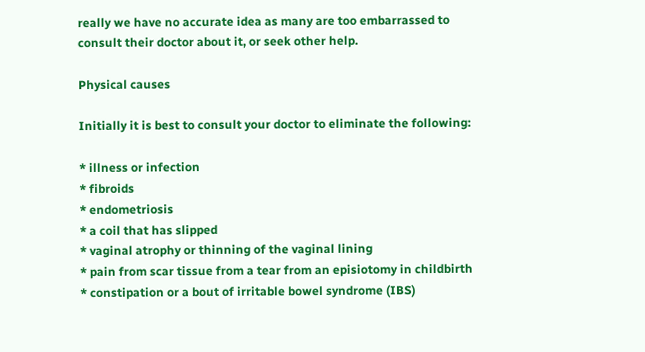really we have no accurate idea as many are too embarrassed to consult their doctor about it, or seek other help.

Physical causes

Initially it is best to consult your doctor to eliminate the following:

* illness or infection
* fibroids
* endometriosis
* a coil that has slipped
* vaginal atrophy or thinning of the vaginal lining
* pain from scar tissue from a tear from an episiotomy in childbirth
* constipation or a bout of irritable bowel syndrome (IBS)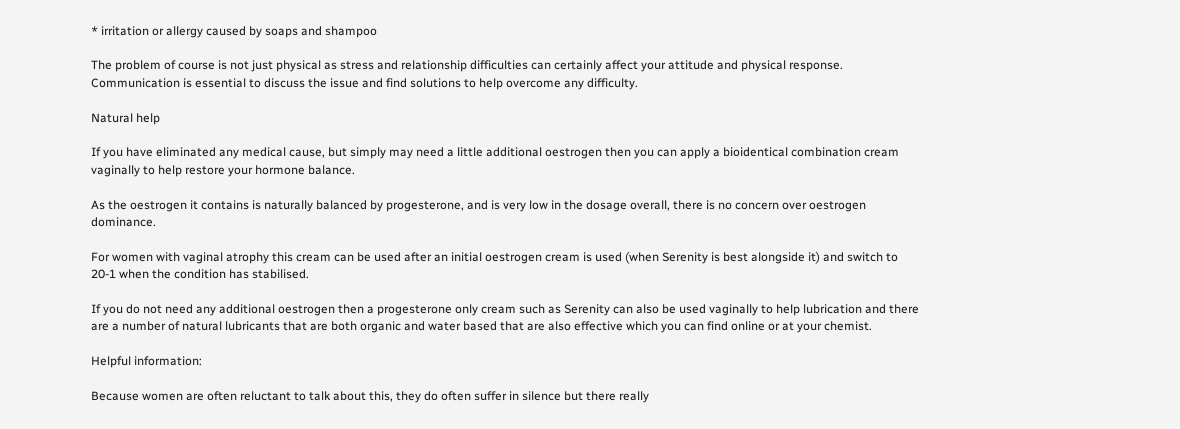* irritation or allergy caused by soaps and shampoo

The problem of course is not just physical as stress and relationship difficulties can certainly affect your attitude and physical response. Communication is essential to discuss the issue and find solutions to help overcome any difficulty.

Natural help

If you have eliminated any medical cause, but simply may need a little additional oestrogen then you can apply a bioidentical combination cream vaginally to help restore your hormone balance.

As the oestrogen it contains is naturally balanced by progesterone, and is very low in the dosage overall, there is no concern over oestrogen dominance.

For women with vaginal atrophy this cream can be used after an initial oestrogen cream is used (when Serenity is best alongside it) and switch to 20-1 when the condition has stabilised.

If you do not need any additional oestrogen then a progesterone only cream such as Serenity can also be used vaginally to help lubrication and there are a number of natural lubricants that are both organic and water based that are also effective which you can find online or at your chemist.

Helpful information:

Because women are often reluctant to talk about this, they do often suffer in silence but there really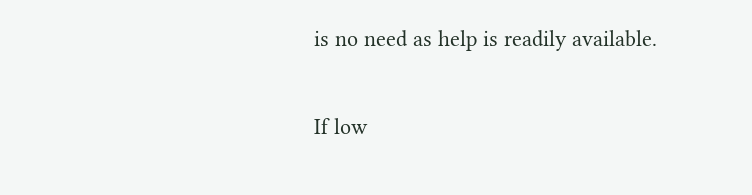is no need as help is readily available.

If low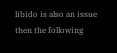libido is also an issue then the following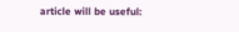article will be useful: